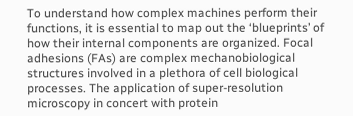To understand how complex machines perform their functions, it is essential to map out the ‘blueprints’ of how their internal components are organized. Focal adhesions (FAs) are complex mechanobiological structures involved in a plethora of cell biological processes. The application of super-resolution microscopy in concert with protein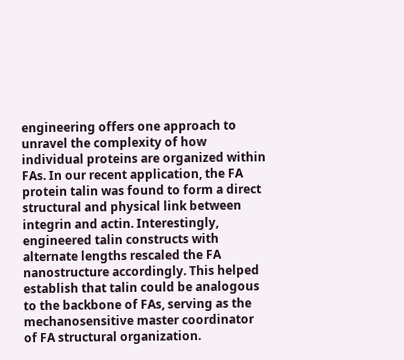engineering offers one approach to unravel the complexity of how individual proteins are organized within FAs. In our recent application, the FA protein talin was found to form a direct structural and physical link between integrin and actin. Interestingly, engineered talin constructs with alternate lengths rescaled the FA nanostructure accordingly. This helped establish that talin could be analogous to the backbone of FAs, serving as the mechanosensitive master coordinator of FA structural organization.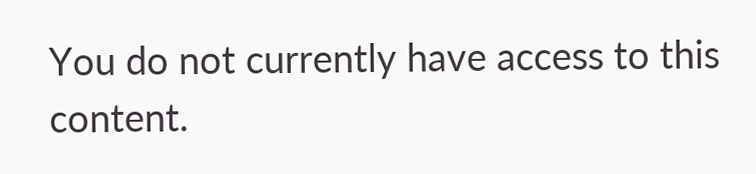You do not currently have access to this content.